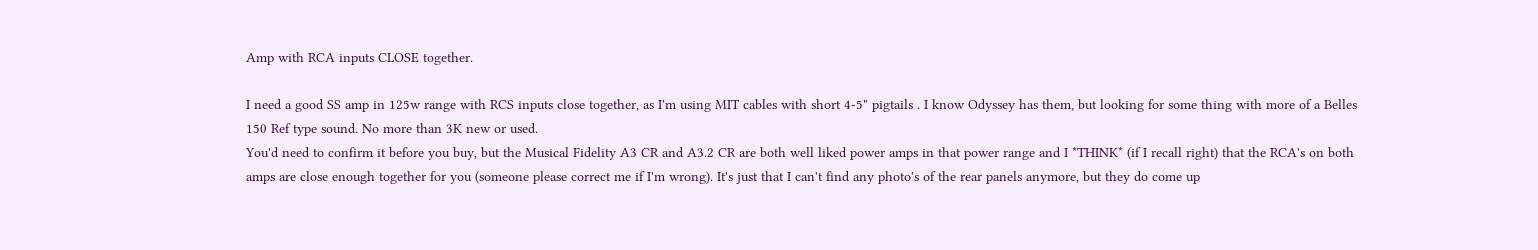Amp with RCA inputs CLOSE together.

I need a good SS amp in 125w range with RCS inputs close together, as I'm using MIT cables with short 4-5" pigtails . I know Odyssey has them, but looking for some thing with more of a Belles 150 Ref type sound. No more than 3K new or used.
You'd need to confirm it before you buy, but the Musical Fidelity A3 CR and A3.2 CR are both well liked power amps in that power range and I *THINK* (if I recall right) that the RCA's on both amps are close enough together for you (someone please correct me if I'm wrong). It's just that I can't find any photo's of the rear panels anymore, but they do come up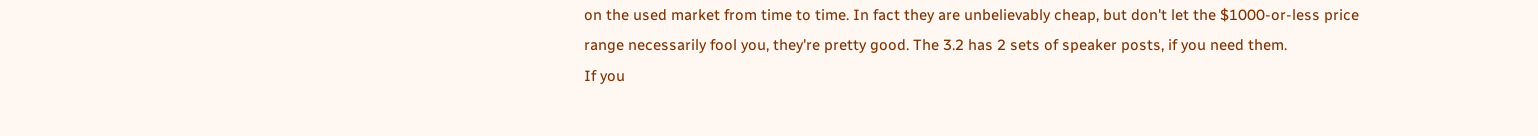on the used market from time to time. In fact they are unbelievably cheap, but don't let the $1000-or-less price range necessarily fool you, they're pretty good. The 3.2 has 2 sets of speaker posts, if you need them.
If you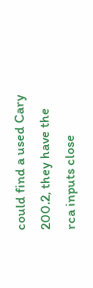could find a used Cary 200.2, they have the rca inputs close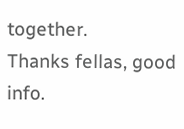together.
Thanks fellas, good info.